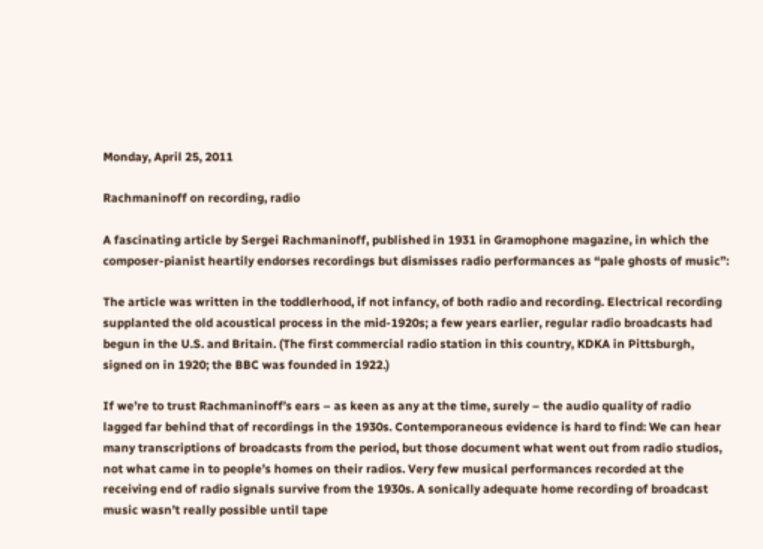Monday, April 25, 2011

Rachmaninoff on recording, radio

A fascinating article by Sergei Rachmaninoff, published in 1931 in Gramophone magazine, in which the composer-pianist heartily endorses recordings but dismisses radio performances as “pale ghosts of music”:

The article was written in the toddlerhood, if not infancy, of both radio and recording. Electrical recording supplanted the old acoustical process in the mid-1920s; a few years earlier, regular radio broadcasts had begun in the U.S. and Britain. (The first commercial radio station in this country, KDKA in Pittsburgh, signed on in 1920; the BBC was founded in 1922.)

If we’re to trust Rachmaninoff’s ears – as keen as any at the time, surely – the audio quality of radio lagged far behind that of recordings in the 1930s. Contemporaneous evidence is hard to find: We can hear many transcriptions of broadcasts from the period, but those document what went out from radio studios, not what came in to people’s homes on their radios. Very few musical performances recorded at the receiving end of radio signals survive from the 1930s. A sonically adequate home recording of broadcast music wasn’t really possible until tape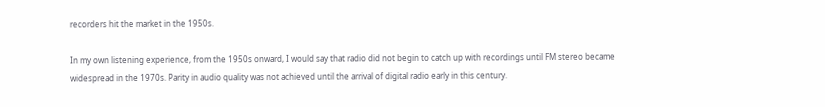recorders hit the market in the 1950s.

In my own listening experience, from the 1950s onward, I would say that radio did not begin to catch up with recordings until FM stereo became widespread in the 1970s. Parity in audio quality was not achieved until the arrival of digital radio early in this century.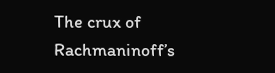The crux of Rachmaninoff’s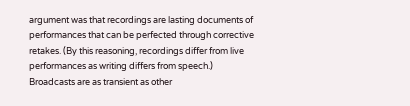argument was that recordings are lasting documents of performances that can be perfected through corrective retakes. (By this reasoning, recordings differ from live performances as writing differs from speech.) Broadcasts are as transient as other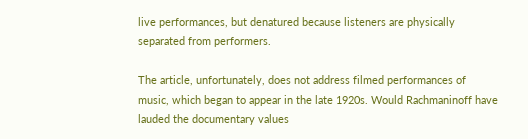live performances, but denatured because listeners are physically separated from performers.

The article, unfortunately, does not address filmed performances of music, which began to appear in the late 1920s. Would Rachmaninoff have lauded the documentary values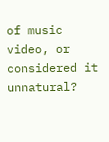of music video, or considered it unnatural?